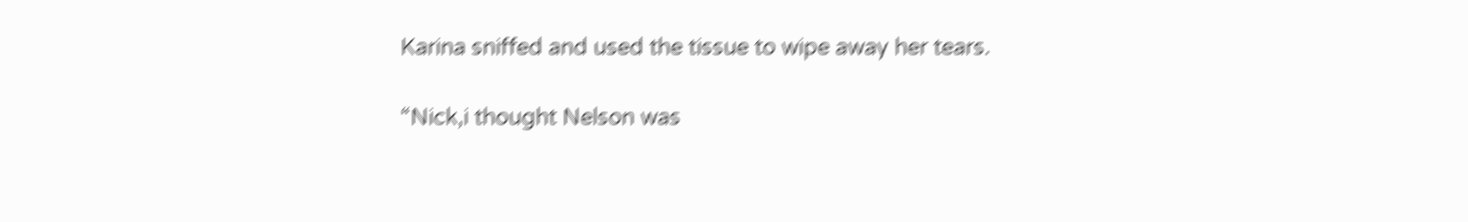Karina sniffed and used the tissue to wipe away her tears.

“Nick,i thought Nelson was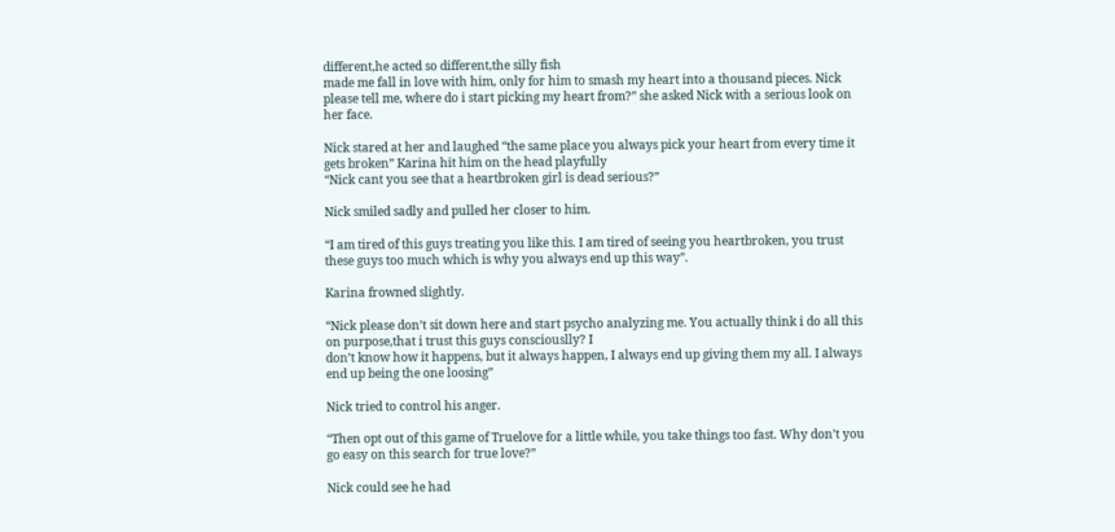different,he acted so different,the silly fish
made me fall in love with him, only for him to smash my heart into a thousand pieces. Nick please tell me, where do i start picking my heart from?” she asked Nick with a serious look on her face.

Nick stared at her and laughed “the same place you always pick your heart from every time it gets broken” Karina hit him on the head playfully
“Nick cant you see that a heartbroken girl is dead serious?”

Nick smiled sadly and pulled her closer to him.

“I am tired of this guys treating you like this. I am tired of seeing you heartbroken, you trust these guys too much which is why you always end up this way”.

Karina frowned slightly.

“Nick please don’t sit down here and start psycho analyzing me. You actually think i do all this on purpose,that i trust this guys consciouslly? I
don’t know how it happens, but it always happen, I always end up giving them my all. I always end up being the one loosing”

Nick tried to control his anger.

“Then opt out of this game of Truelove for a little while, you take things too fast. Why don’t you go easy on this search for true love?”

Nick could see he had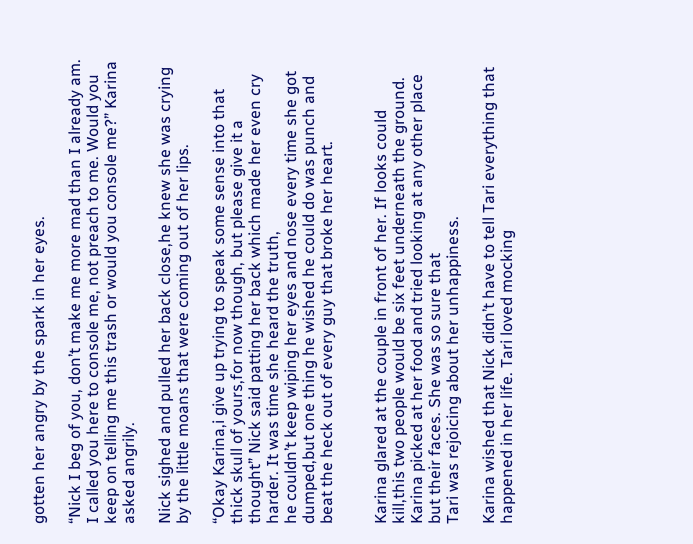gotten her angry by the spark in her eyes.

“Nick I beg of you, don’t make me more mad than I already am. I called you here to console me, not preach to me. Would you keep on telling me this trash or would you console me?” Karina asked angrily.

Nick sighed and pulled her back close,he knew she was crying by the little moans that were coming out of her lips.

“Okay Karina,i give up trying to speak some sense into that thick skull of yours,for now though, but please give it a thought” Nick said patting her back which made her even cry harder. It was time she heard the truth,
he couldn’t keep wiping her eyes and nose every time she got dumped,but one thing he wished he could do was punch and beat the heck out of every guy that broke her heart.


Karina glared at the couple in front of her. If looks could kill,this two people would be six feet underneath the ground. Karina picked at her food and tried looking at any other place but their faces. She was so sure that
Tari was rejoicing about her unhappiness.

Karina wished that Nick didn’t have to tell Tari everything that happened in her life. Tari loved mocking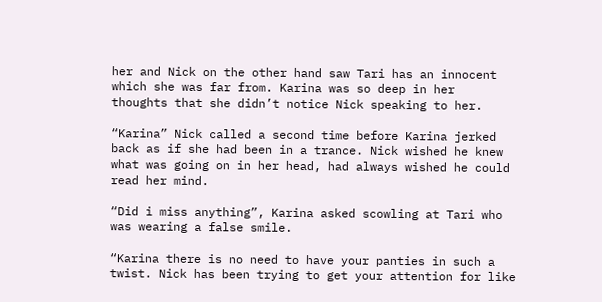her and Nick on the other hand saw Tari has an innocent which she was far from. Karina was so deep in her
thoughts that she didn’t notice Nick speaking to her.

“Karina” Nick called a second time before Karina jerked back as if she had been in a trance. Nick wished he knew what was going on in her head, had always wished he could read her mind.

“Did i miss anything”, Karina asked scowling at Tari who was wearing a false smile.

“Karina there is no need to have your panties in such a twist. Nick has been trying to get your attention for like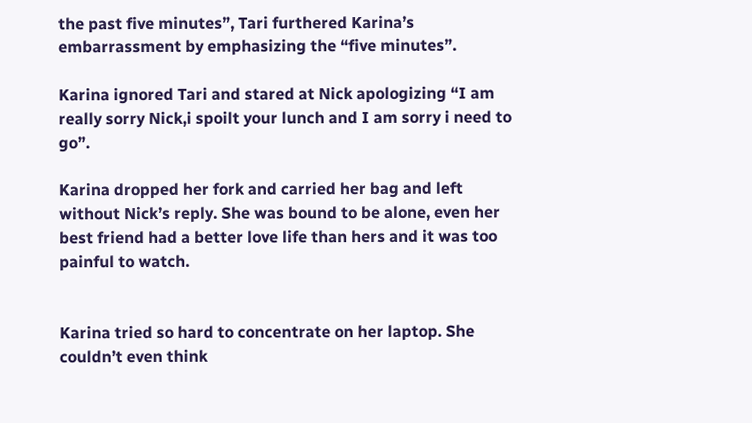the past five minutes”, Tari furthered Karina’s embarrassment by emphasizing the “five minutes”.

Karina ignored Tari and stared at Nick apologizing “I am really sorry Nick,i spoilt your lunch and I am sorry i need to go”.

Karina dropped her fork and carried her bag and left without Nick’s reply. She was bound to be alone, even her best friend had a better love life than hers and it was too painful to watch.


Karina tried so hard to concentrate on her laptop. She couldn’t even think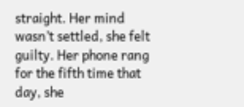straight. Her mind wasn’t settled, she felt guilty. Her phone rang for the fifth time that day, she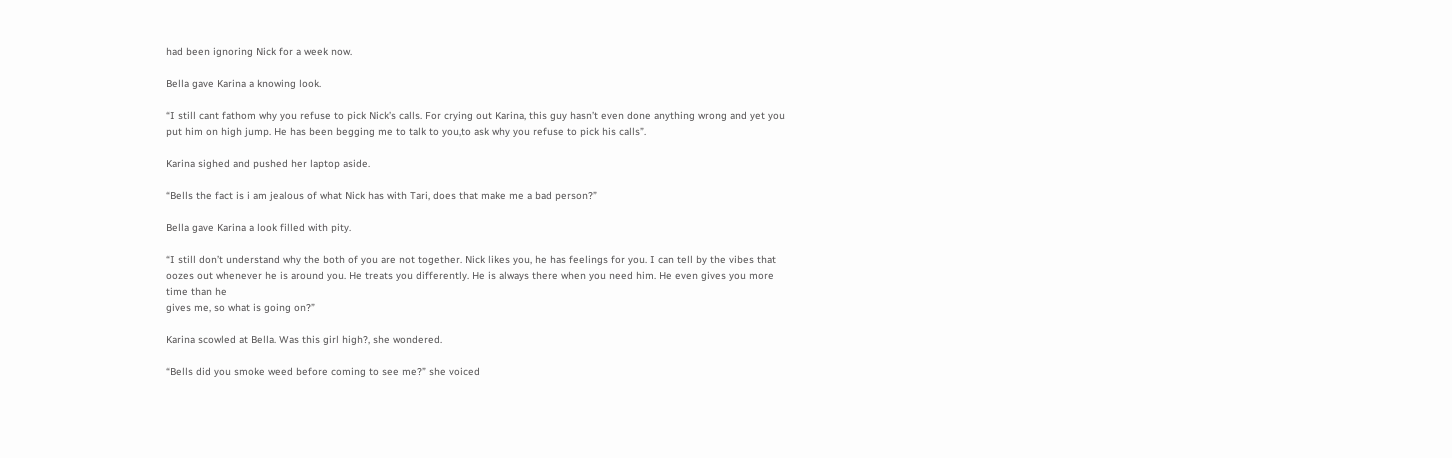had been ignoring Nick for a week now.

Bella gave Karina a knowing look.

“I still cant fathom why you refuse to pick Nick’s calls. For crying out Karina, this guy hasn’t even done anything wrong and yet you put him on high jump. He has been begging me to talk to you,to ask why you refuse to pick his calls”.

Karina sighed and pushed her laptop aside.

“Bells the fact is i am jealous of what Nick has with Tari, does that make me a bad person?”

Bella gave Karina a look filled with pity.

“I still don’t understand why the both of you are not together. Nick likes you, he has feelings for you. I can tell by the vibes that oozes out whenever he is around you. He treats you differently. He is always there when you need him. He even gives you more time than he
gives me, so what is going on?”

Karina scowled at Bella. Was this girl high?, she wondered.

“Bells did you smoke weed before coming to see me?” she voiced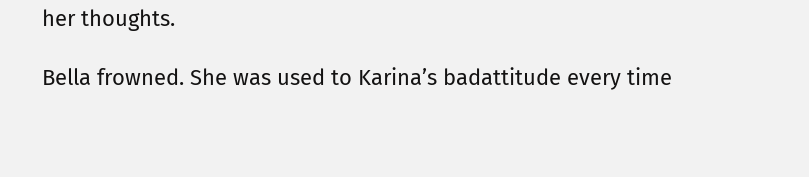her thoughts.

Bella frowned. She was used to Karina’s badattitude every time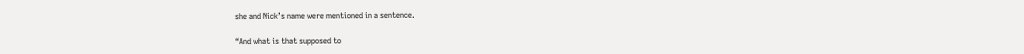she and Nick’s name were mentioned in a sentence.

“And what is that supposed to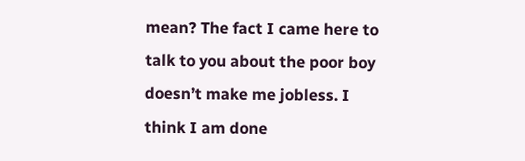mean? The fact I came here to talk to you about the poor boy doesn’t make me jobless. I think I am done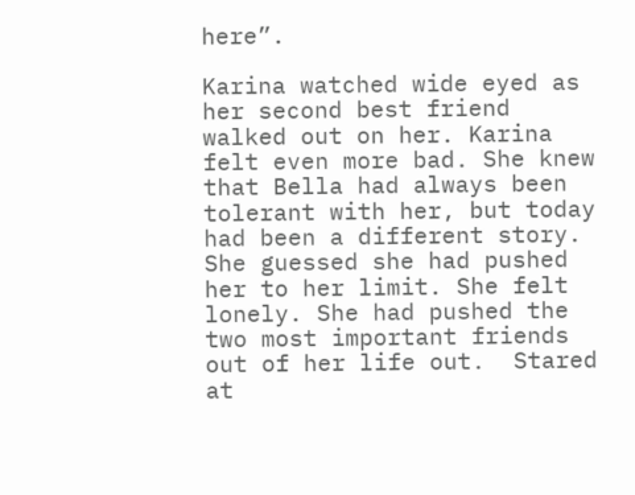here”.

Karina watched wide eyed as her second best friend walked out on her. Karina felt even more bad. She knew that Bella had always been
tolerant with her, but today had been a different story. She guessed she had pushed her to her limit. She felt lonely. She had pushed the two most important friends out of her life out.  Stared at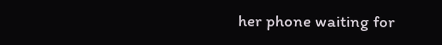her phone waiting for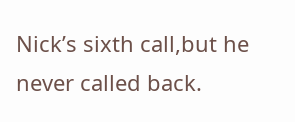Nick’s sixth call,but he never called back.